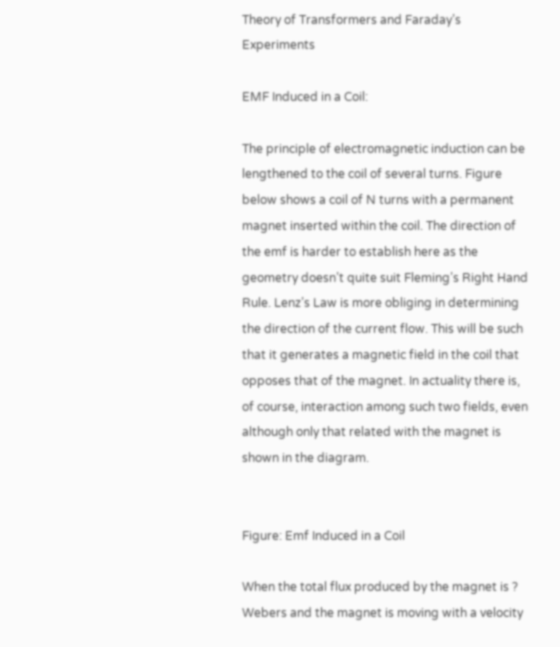Theory of Transformers and Faraday’s Experiments

EMF Induced in a Coil:

The principle of electromagnetic induction can be lengthened to the coil of several turns. Figure below shows a coil of N turns with a permanent magnet inserted within the coil. The direction of the emf is harder to establish here as the geometry doesn’t quite suit Fleming’s Right Hand Rule. Lenz’s Law is more obliging in determining the direction of the current flow. This will be such that it generates a magnetic field in the coil that opposes that of the magnet. In actuality there is, of course, interaction among such two fields, even although only that related with the magnet is shown in the diagram.


Figure: Emf Induced in a Coil

When the total flux produced by the magnet is ? Webers and the magnet is moving with a velocity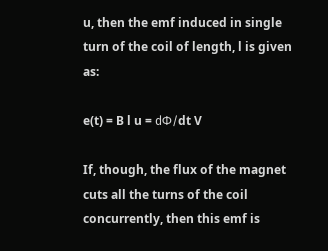u, then the emf induced in single turn of the coil of length, l is given as:

e(t) = B l u = dΦ/dt V

If, though, the flux of the magnet cuts all the turns of the coil concurrently, then this emf is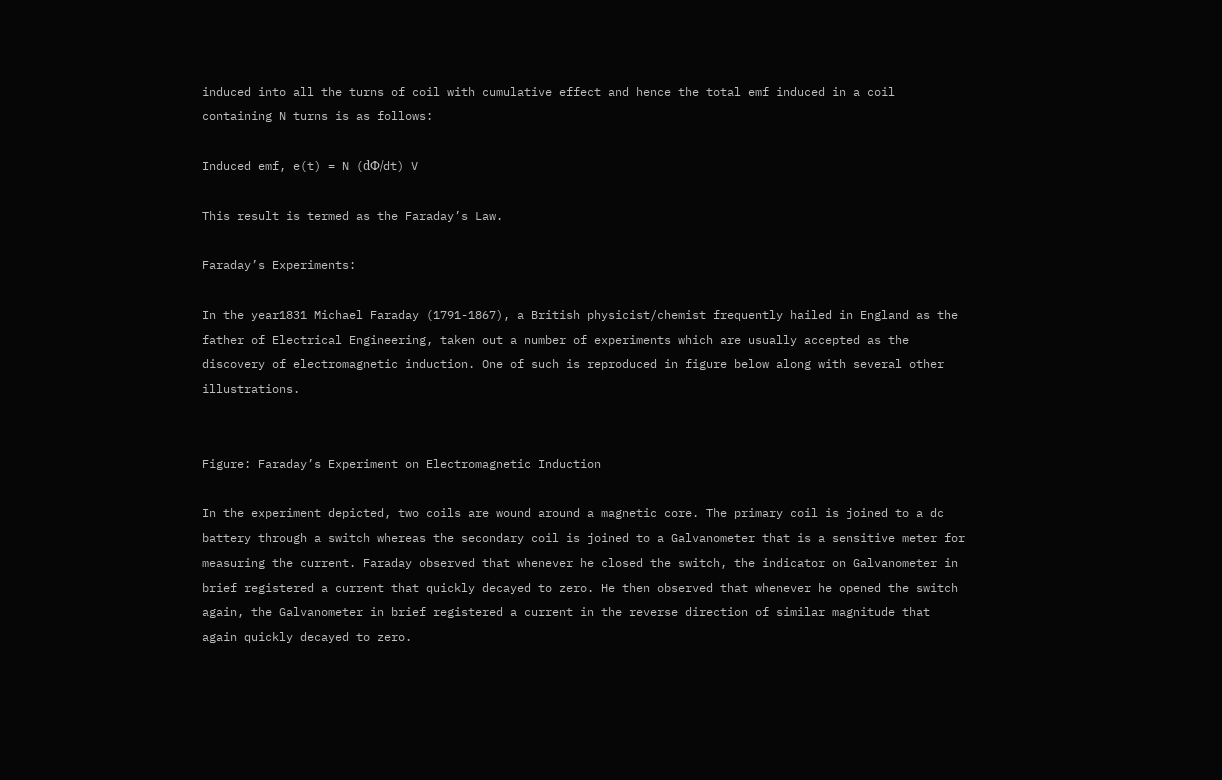induced into all the turns of coil with cumulative effect and hence the total emf induced in a coil containing N turns is as follows:

Induced emf, e(t) = N (dΦ/dt) V

This result is termed as the Faraday’s Law.

Faraday’s Experiments:

In the year1831 Michael Faraday (1791-1867), a British physicist/chemist frequently hailed in England as the father of Electrical Engineering, taken out a number of experiments which are usually accepted as the discovery of electromagnetic induction. One of such is reproduced in figure below along with several other illustrations.


Figure: Faraday’s Experiment on Electromagnetic Induction

In the experiment depicted, two coils are wound around a magnetic core. The primary coil is joined to a dc battery through a switch whereas the secondary coil is joined to a Galvanometer that is a sensitive meter for measuring the current. Faraday observed that whenever he closed the switch, the indicator on Galvanometer in brief registered a current that quickly decayed to zero. He then observed that whenever he opened the switch again, the Galvanometer in brief registered a current in the reverse direction of similar magnitude that again quickly decayed to zero.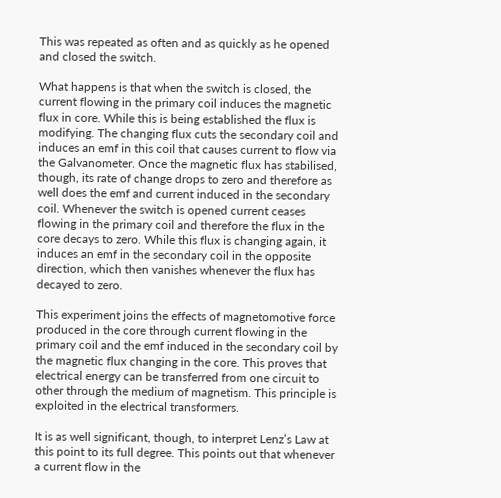This was repeated as often and as quickly as he opened and closed the switch.

What happens is that when the switch is closed, the current flowing in the primary coil induces the magnetic flux in core. While this is being established the flux is modifying. The changing flux cuts the secondary coil and induces an emf in this coil that causes current to flow via the Galvanometer. Once the magnetic flux has stabilised, though, its rate of change drops to zero and therefore as well does the emf and current induced in the secondary coil. Whenever the switch is opened current ceases flowing in the primary coil and therefore the flux in the core decays to zero. While this flux is changing again, it induces an emf in the secondary coil in the opposite direction, which then vanishes whenever the flux has decayed to zero.

This experiment joins the effects of magnetomotive force produced in the core through current flowing in the primary coil and the emf induced in the secondary coil by the magnetic flux changing in the core. This proves that electrical energy can be transferred from one circuit to other through the medium of magnetism. This principle is exploited in the electrical transformers.

It is as well significant, though, to interpret Lenz’s Law at this point to its full degree. This points out that whenever a current flow in the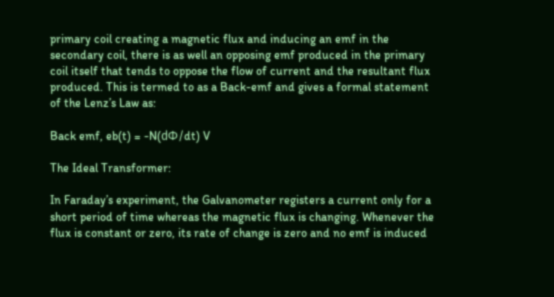primary coil creating a magnetic flux and inducing an emf in the secondary coil, there is as well an opposing emf produced in the primary coil itself that tends to oppose the flow of current and the resultant flux produced. This is termed to as a Back-emf and gives a formal statement of the Lenz’s Law as:

Back emf, eb(t) = -N(dΦ/dt) V

The Ideal Transformer:

In Faraday’s experiment, the Galvanometer registers a current only for a short period of time whereas the magnetic flux is changing. Whenever the flux is constant or zero, its rate of change is zero and no emf is induced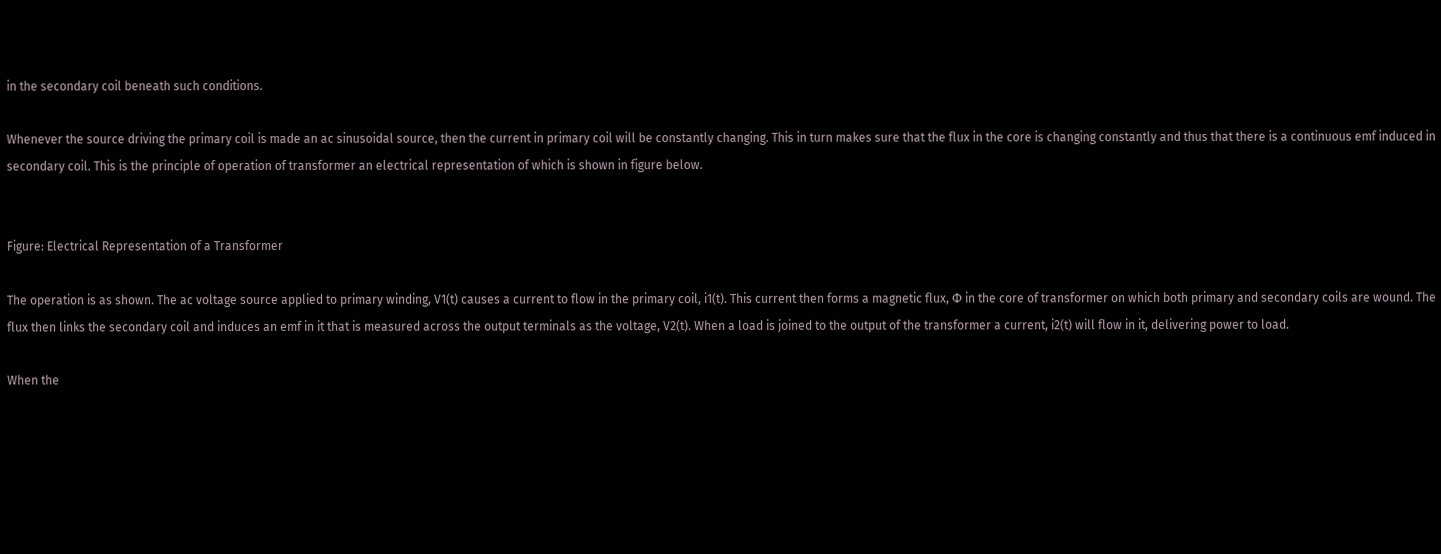in the secondary coil beneath such conditions.

Whenever the source driving the primary coil is made an ac sinusoidal source, then the current in primary coil will be constantly changing. This in turn makes sure that the flux in the core is changing constantly and thus that there is a continuous emf induced in secondary coil. This is the principle of operation of transformer an electrical representation of which is shown in figure below.


Figure: Electrical Representation of a Transformer

The operation is as shown. The ac voltage source applied to primary winding, V1(t) causes a current to flow in the primary coil, i1(t). This current then forms a magnetic flux, Φ in the core of transformer on which both primary and secondary coils are wound. The flux then links the secondary coil and induces an emf in it that is measured across the output terminals as the voltage, V2(t). When a load is joined to the output of the transformer a current, i2(t) will flow in it, delivering power to load.

When the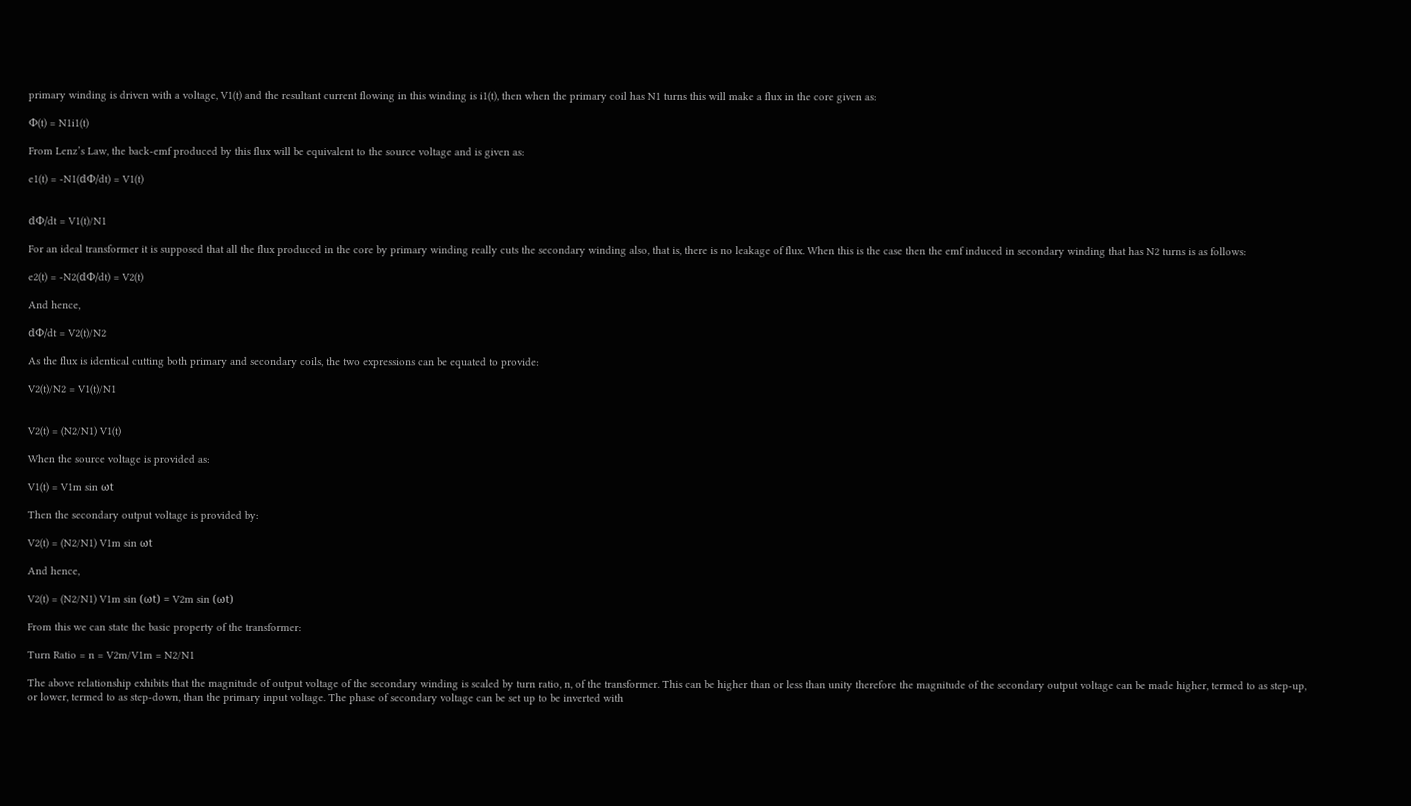primary winding is driven with a voltage, V1(t) and the resultant current flowing in this winding is i1(t), then when the primary coil has N1 turns this will make a flux in the core given as:

Φ(t) = N1i1(t)

From Lenz’s Law, the back-emf produced by this flux will be equivalent to the source voltage and is given as:

e1(t) = -N1(dΦ/dt) = V1(t)


dΦ/dt = V1(t)/N1

For an ideal transformer it is supposed that all the flux produced in the core by primary winding really cuts the secondary winding also, that is, there is no leakage of flux. When this is the case then the emf induced in secondary winding that has N2 turns is as follows:

e2(t) = -N2(dΦ/dt) = V2(t)

And hence,

dΦ/dt = V2(t)/N2

As the flux is identical cutting both primary and secondary coils, the two expressions can be equated to provide:

V2(t)/N2 = V1(t)/N1


V2(t) = (N2/N1) V1(t)

When the source voltage is provided as:

V1(t) = V1m sin ωt

Then the secondary output voltage is provided by:

V2(t) = (N2/N1) V1m sin ωt

And hence,

V2(t) = (N2/N1) V1m sin (ωt) = V2m sin (ωt)

From this we can state the basic property of the transformer:

Turn Ratio = n = V2m/V1m = N2/N1

The above relationship exhibits that the magnitude of output voltage of the secondary winding is scaled by turn ratio, n, of the transformer. This can be higher than or less than unity therefore the magnitude of the secondary output voltage can be made higher, termed to as step-up, or lower, termed to as step-down, than the primary input voltage. The phase of secondary voltage can be set up to be inverted with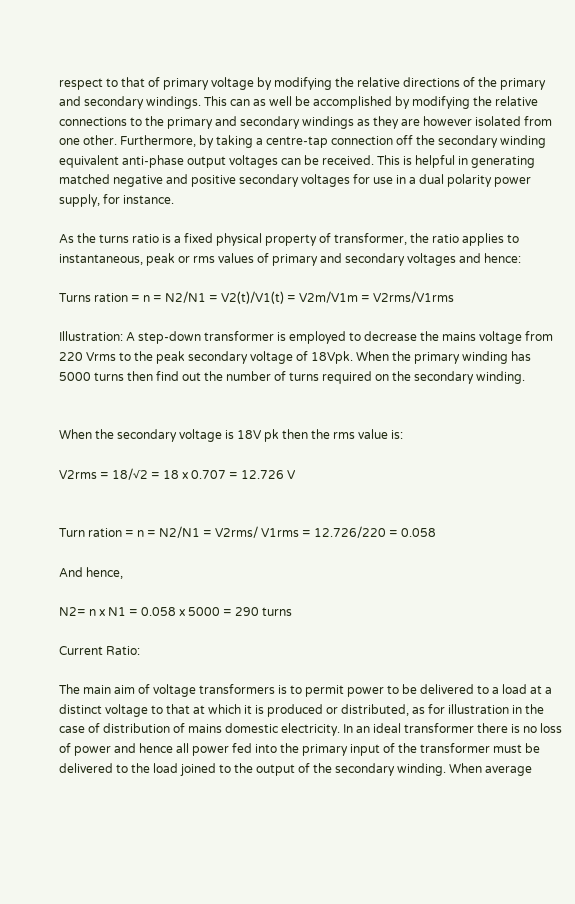respect to that of primary voltage by modifying the relative directions of the primary and secondary windings. This can as well be accomplished by modifying the relative connections to the primary and secondary windings as they are however isolated from one other. Furthermore, by taking a centre-tap connection off the secondary winding equivalent anti-phase output voltages can be received. This is helpful in generating matched negative and positive secondary voltages for use in a dual polarity power supply, for instance.

As the turns ratio is a fixed physical property of transformer, the ratio applies to instantaneous, peak or rms values of primary and secondary voltages and hence:

Turns ration = n = N2/N1 = V2(t)/V1(t) = V2m/V1m = V2rms/V1rms

Illustration: A step-down transformer is employed to decrease the mains voltage from 220 Vrms to the peak secondary voltage of 18Vpk. When the primary winding has 5000 turns then find out the number of turns required on the secondary winding.


When the secondary voltage is 18V pk then the rms value is:

V2rms = 18/√2 = 18 x 0.707 = 12.726 V


Turn ration = n = N2/N1 = V2rms/ V1rms = 12.726/220 = 0.058

And hence,

N2= n x N1 = 0.058 x 5000 = 290 turns

Current Ratio:

The main aim of voltage transformers is to permit power to be delivered to a load at a distinct voltage to that at which it is produced or distributed, as for illustration in the case of distribution of mains domestic electricity. In an ideal transformer there is no loss of power and hence all power fed into the primary input of the transformer must be delivered to the load joined to the output of the secondary winding. When average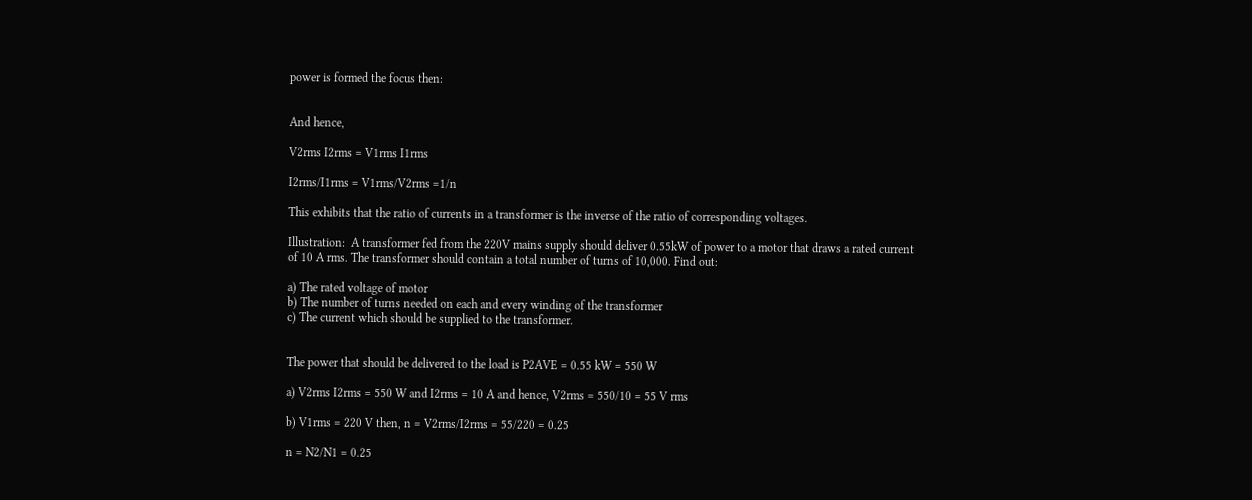power is formed the focus then:


And hence,

V2rms I2rms = V1rms I1rms

I2rms/I1rms = V1rms/V2rms =1/n

This exhibits that the ratio of currents in a transformer is the inverse of the ratio of corresponding voltages.

Illustration:  A transformer fed from the 220V mains supply should deliver 0.55kW of power to a motor that draws a rated current of 10 A rms. The transformer should contain a total number of turns of 10,000. Find out:

a) The rated voltage of motor
b) The number of turns needed on each and every winding of the transformer
c) The current which should be supplied to the transformer.


The power that should be delivered to the load is P2AVE = 0.55 kW = 550 W

a) V2rms I2rms = 550 W and I2rms = 10 A and hence, V2rms = 550/10 = 55 V rms

b) V1rms = 220 V then, n = V2rms/I2rms = 55/220 = 0.25

n = N2/N1 = 0.25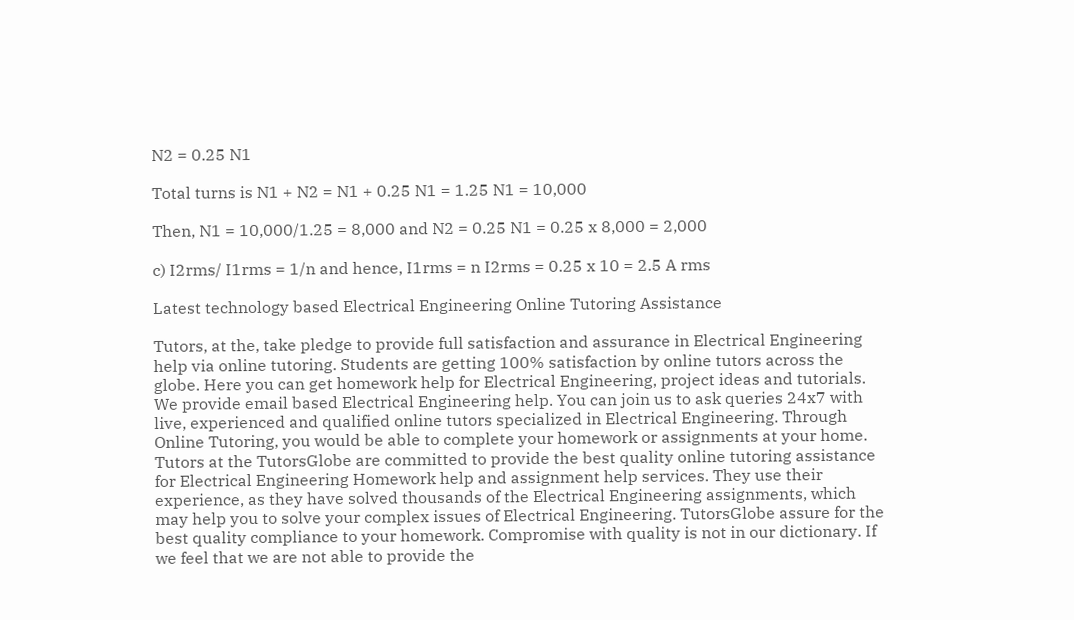N2 = 0.25 N1

Total turns is N1 + N2 = N1 + 0.25 N1 = 1.25 N1 = 10,000

Then, N1 = 10,000/1.25 = 8,000 and N2 = 0.25 N1 = 0.25 x 8,000 = 2,000

c) I2rms/ I1rms = 1/n and hence, I1rms = n I2rms = 0.25 x 10 = 2.5 A rms

Latest technology based Electrical Engineering Online Tutoring Assistance

Tutors, at the, take pledge to provide full satisfaction and assurance in Electrical Engineering help via online tutoring. Students are getting 100% satisfaction by online tutors across the globe. Here you can get homework help for Electrical Engineering, project ideas and tutorials. We provide email based Electrical Engineering help. You can join us to ask queries 24x7 with live, experienced and qualified online tutors specialized in Electrical Engineering. Through Online Tutoring, you would be able to complete your homework or assignments at your home. Tutors at the TutorsGlobe are committed to provide the best quality online tutoring assistance for Electrical Engineering Homework help and assignment help services. They use their experience, as they have solved thousands of the Electrical Engineering assignments, which may help you to solve your complex issues of Electrical Engineering. TutorsGlobe assure for the best quality compliance to your homework. Compromise with quality is not in our dictionary. If we feel that we are not able to provide the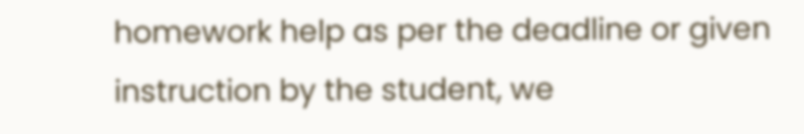homework help as per the deadline or given instruction by the student, we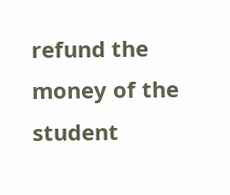refund the money of the student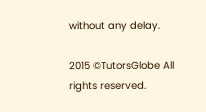without any delay.

2015 ©TutorsGlobe All rights reserved.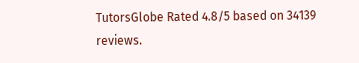TutorsGlobe Rated 4.8/5 based on 34139 reviews.